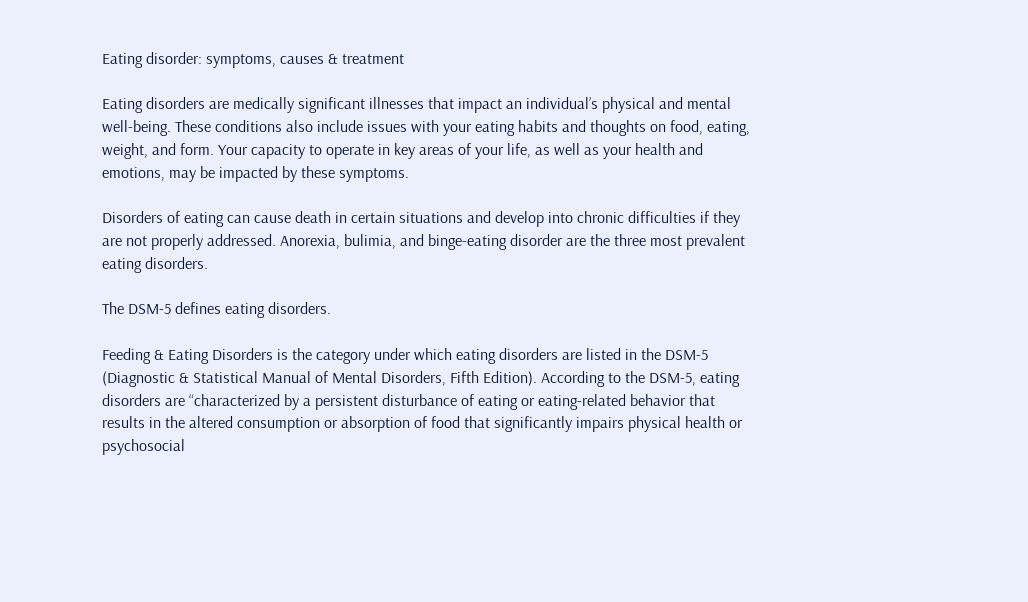Eating disorder: symptoms, causes & treatment

Eating disorders are medically significant illnesses that impact an individual’s physical and mental well-being. These conditions also include issues with your eating habits and thoughts on food, eating, weight, and form. Your capacity to operate in key areas of your life, as well as your health and emotions, may be impacted by these symptoms.

Disorders of eating can cause death in certain situations and develop into chronic difficulties if they are not properly addressed. Anorexia, bulimia, and binge-eating disorder are the three most prevalent eating disorders.

The DSM-5 defines eating disorders.

Feeding & Eating Disorders is the category under which eating disorders are listed in the DSM-5 (Diagnostic & Statistical Manual of Mental Disorders, Fifth Edition). According to the DSM-5, eating disorders are “characterized by a persistent disturbance of eating or eating-related behavior that results in the altered consumption or absorption of food that significantly impairs physical health or psychosocial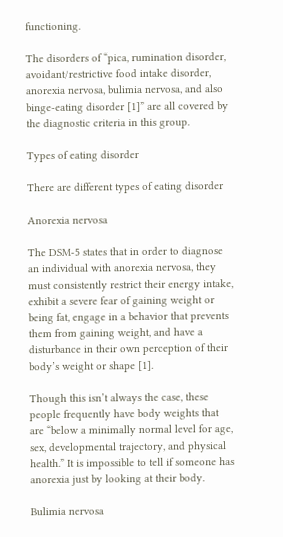functioning.

The disorders of “pica, rumination disorder, avoidant/restrictive food intake disorder, anorexia nervosa, bulimia nervosa, and also binge-eating disorder [1]” are all covered by the diagnostic criteria in this group.

Types of eating disorder

There are different types of eating disorder

Anorexia nervosa

The DSM-5 states that in order to diagnose an individual with anorexia nervosa, they must consistently restrict their energy intake, exhibit a severe fear of gaining weight or being fat, engage in a behavior that prevents them from gaining weight, and have a disturbance in their own perception of their body’s weight or shape [1].

Though this isn’t always the case, these people frequently have body weights that are “below a minimally normal level for age, sex, developmental trajectory, and physical health.” It is impossible to tell if someone has anorexia just by looking at their body.

Bulimia nervosa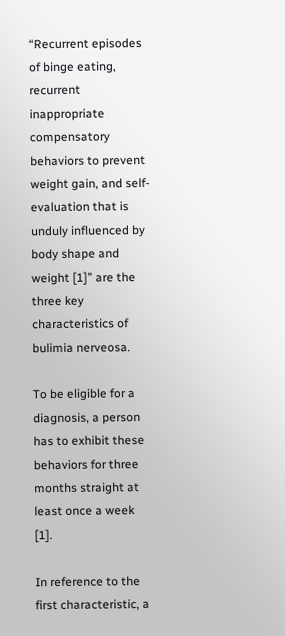“Recurrent episodes of binge eating, recurrent inappropriate compensatory behaviors to prevent weight gain, and self-evaluation that is unduly influenced by body shape and weight [1]” are the three key characteristics of bulimia nerveosa.

To be eligible for a diagnosis, a person has to exhibit these behaviors for three months straight at least once a week [1].

In reference to the first characteristic, a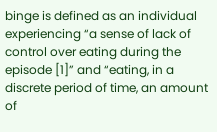binge is defined as an individual experiencing “a sense of lack of control over eating during the episode [1]” and “eating, in a discrete period of time, an amount of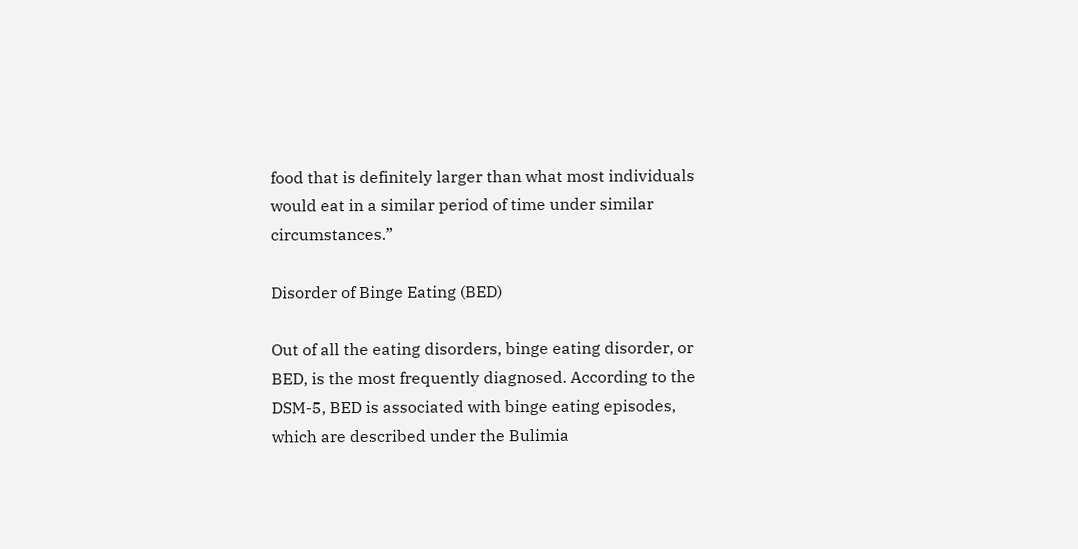food that is definitely larger than what most individuals would eat in a similar period of time under similar circumstances.”

Disorder of Binge Eating (BED)

Out of all the eating disorders, binge eating disorder, or BED, is the most frequently diagnosed. According to the DSM-5, BED is associated with binge eating episodes, which are described under the Bulimia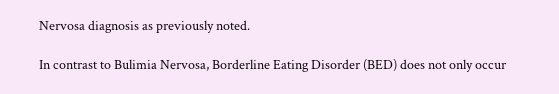Nervosa diagnosis as previously noted.

In contrast to Bulimia Nervosa, Borderline Eating Disorder (BED) does not only occur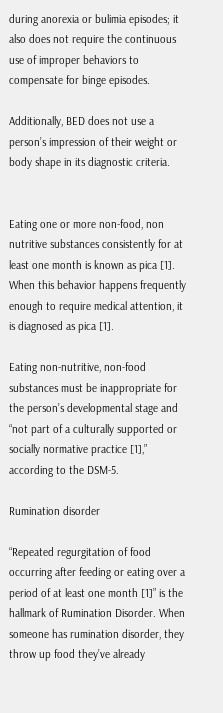during anorexia or bulimia episodes; it also does not require the continuous use of improper behaviors to compensate for binge episodes.

Additionally, BED does not use a person’s impression of their weight or body shape in its diagnostic criteria.


Eating one or more non-food, non nutritive substances consistently for at least one month is known as pica [1]. When this behavior happens frequently enough to require medical attention, it is diagnosed as pica [1].

Eating non-nutritive, non-food substances must be inappropriate for the person’s developmental stage and “not part of a culturally supported or socially normative practice [1],” according to the DSM-5.

Rumination disorder

“Repeated regurgitation of food occurring after feeding or eating over a period of at least one month [1]” is the hallmark of Rumination Disorder. When someone has rumination disorder, they throw up food they’ve already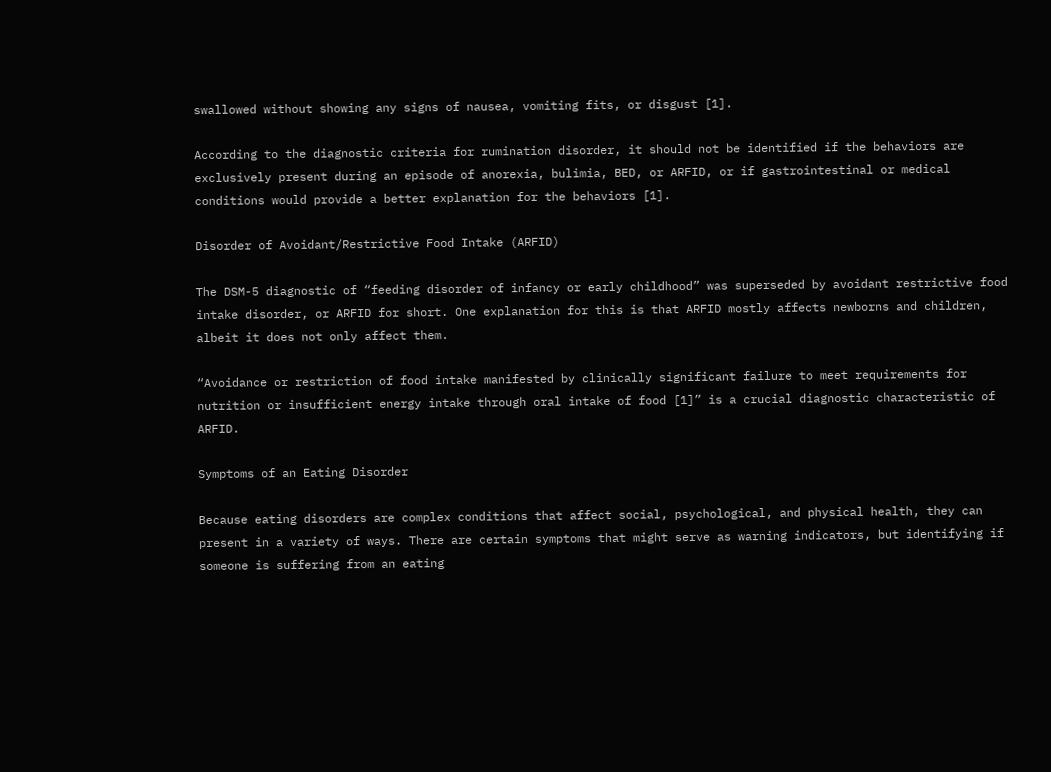swallowed without showing any signs of nausea, vomiting fits, or disgust [1].

According to the diagnostic criteria for rumination disorder, it should not be identified if the behaviors are exclusively present during an episode of anorexia, bulimia, BED, or ARFID, or if gastrointestinal or medical conditions would provide a better explanation for the behaviors [1].

Disorder of Avoidant/Restrictive Food Intake (ARFID)

The DSM-5 diagnostic of “feeding disorder of infancy or early childhood” was superseded by avoidant restrictive food intake disorder, or ARFID for short. One explanation for this is that ARFID mostly affects newborns and children, albeit it does not only affect them.

“Avoidance or restriction of food intake manifested by clinically significant failure to meet requirements for nutrition or insufficient energy intake through oral intake of food [1]” is a crucial diagnostic characteristic of ARFID.

Symptoms of an Eating Disorder

Because eating disorders are complex conditions that affect social, psychological, and physical health, they can present in a variety of ways. There are certain symptoms that might serve as warning indicators, but identifying if someone is suffering from an eating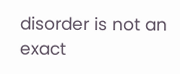disorder is not an exact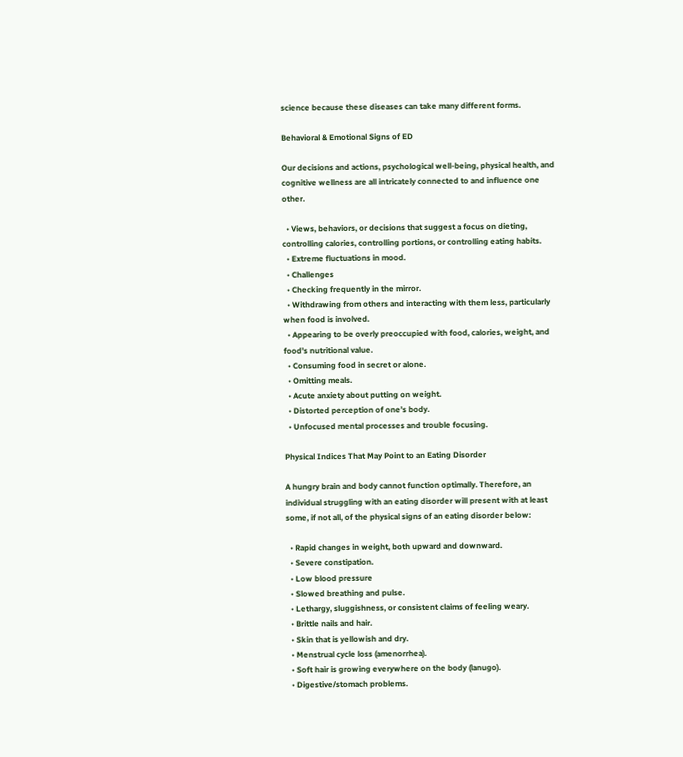science because these diseases can take many different forms.

Behavioral & Emotional Signs of ED

Our decisions and actions, psychological well-being, physical health, and cognitive wellness are all intricately connected to and influence one other.

  • Views, behaviors, or decisions that suggest a focus on dieting, controlling calories, controlling portions, or controlling eating habits.
  • Extreme fluctuations in mood.
  • Challenges
  • Checking frequently in the mirror.
  • Withdrawing from others and interacting with them less, particularly when food is involved.
  • Appearing to be overly preoccupied with food, calories, weight, and food’s nutritional value.
  • Consuming food in secret or alone.
  • Omitting meals.
  • Acute anxiety about putting on weight.
  • Distorted perception of one’s body.
  • Unfocused mental processes and trouble focusing.

Physical Indices That May Point to an Eating Disorder

A hungry brain and body cannot function optimally. Therefore, an individual struggling with an eating disorder will present with at least some, if not all, of the physical signs of an eating disorder below:

  • Rapid changes in weight, both upward and downward.
  • Severe constipation.
  • Low blood pressure
  • Slowed breathing and pulse.
  • Lethargy, sluggishness, or consistent claims of feeling weary.
  • Brittle nails and hair.
  • Skin that is yellowish and dry.
  • Menstrual cycle loss (amenorrhea).
  • Soft hair is growing everywhere on the body (lanugo).
  • Digestive/stomach problems.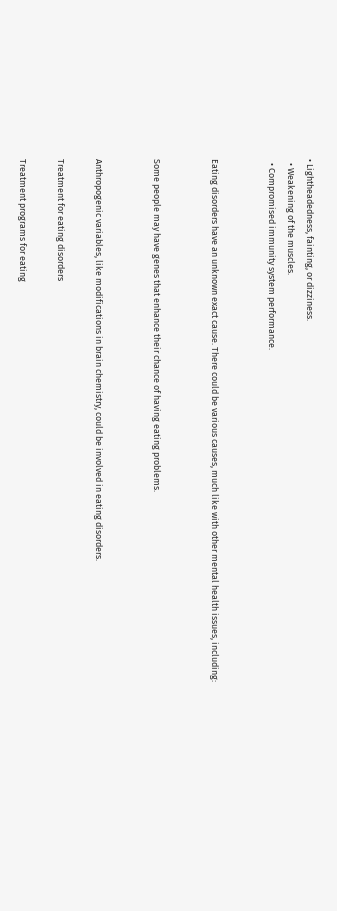• Lightheadedness, fainting, or dizziness.
  • Weakening of the muscles.
  • Compromised immunity system performance.


Eating disorders have an unknown exact cause. There could be various causes, much like with other mental health issues, including:


Some people may have genes that enhance their chance of having eating problems.


Anthropogenic variables, like modifications in brain chemistry, could be involved in eating disorders.

Treatment for eating disorders

Treatment programs for eating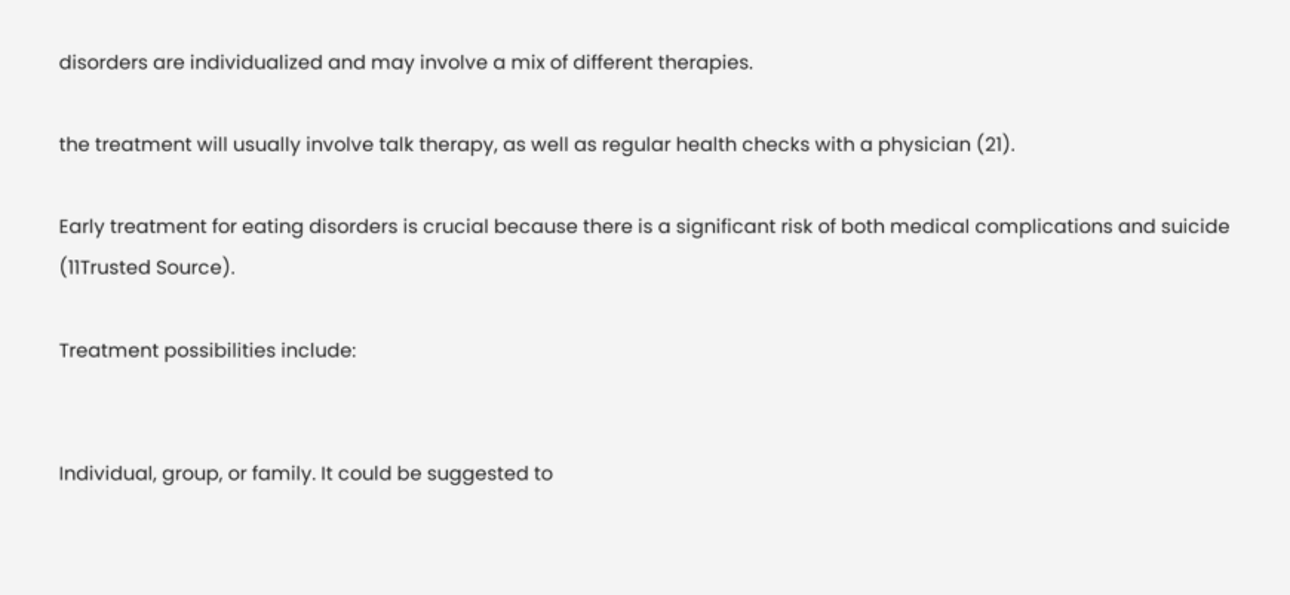disorders are individualized and may involve a mix of different therapies.

the treatment will usually involve talk therapy, as well as regular health checks with a physician (21).

Early treatment for eating disorders is crucial because there is a significant risk of both medical complications and suicide (11Trusted Source).

Treatment possibilities include:


Individual, group, or family. It could be suggested to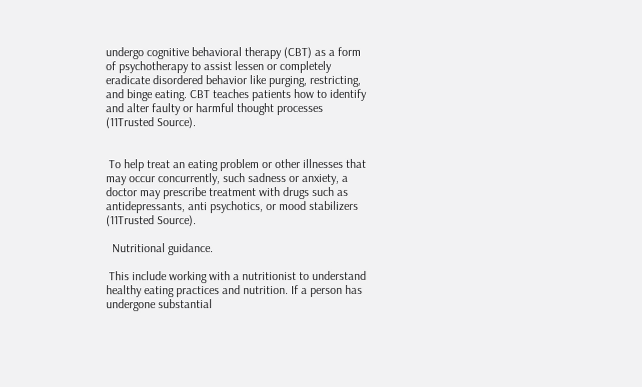undergo cognitive behavioral therapy (CBT) as a form of psychotherapy to assist lessen or completely eradicate disordered behavior like purging, restricting, and binge eating. CBT teaches patients how to identify and alter faulty or harmful thought processes (11Trusted Source).


 To help treat an eating problem or other illnesses that may occur concurrently, such sadness or anxiety, a doctor may prescribe treatment with drugs such as antidepressants, anti psychotics, or mood stabilizers (11Trusted Source).

  Nutritional guidance.

 This include working with a nutritionist to understand healthy eating practices and nutrition. If a person has undergone substantial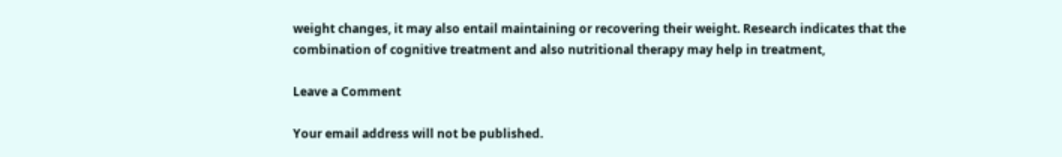weight changes, it may also entail maintaining or recovering their weight. Research indicates that the combination of cognitive treatment and also nutritional therapy may help in treatment,

Leave a Comment

Your email address will not be published.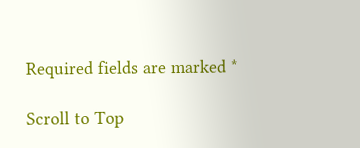Required fields are marked *

Scroll to Top